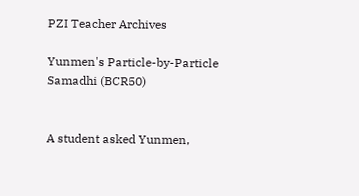PZI Teacher Archives

Yunmen's Particle-by-Particle Samadhi (BCR50)


A student asked Yunmen,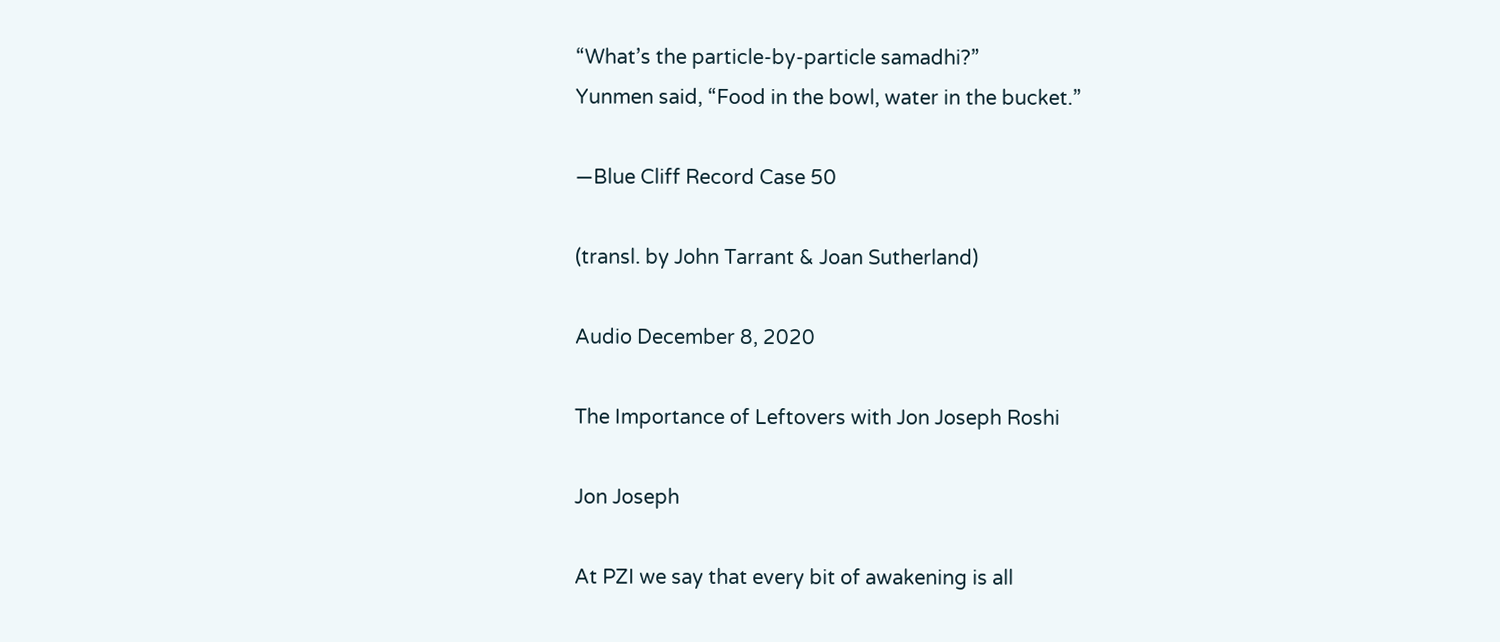“What’s the particle-by-particle samadhi?”
Yunmen said, “Food in the bowl, water in the bucket.”

—Blue Cliff Record Case 50

(transl. by John Tarrant & Joan Sutherland)

Audio December 8, 2020

The Importance of Leftovers with Jon Joseph Roshi

Jon Joseph

At PZI we say that every bit of awakening is all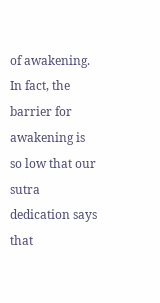of awakening. In fact, the barrier for awakening is so low that our sutra dedication says that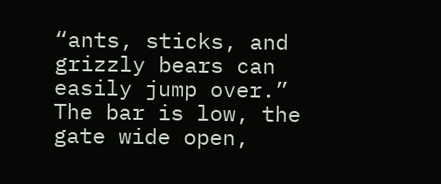“ants, sticks, and grizzly bears can easily jump over.” The bar is low, the gate wide open,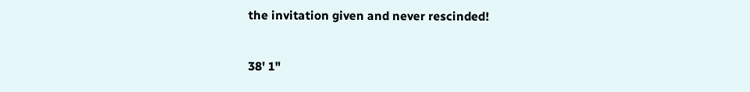the invitation given and never rescinded!

38' 1"